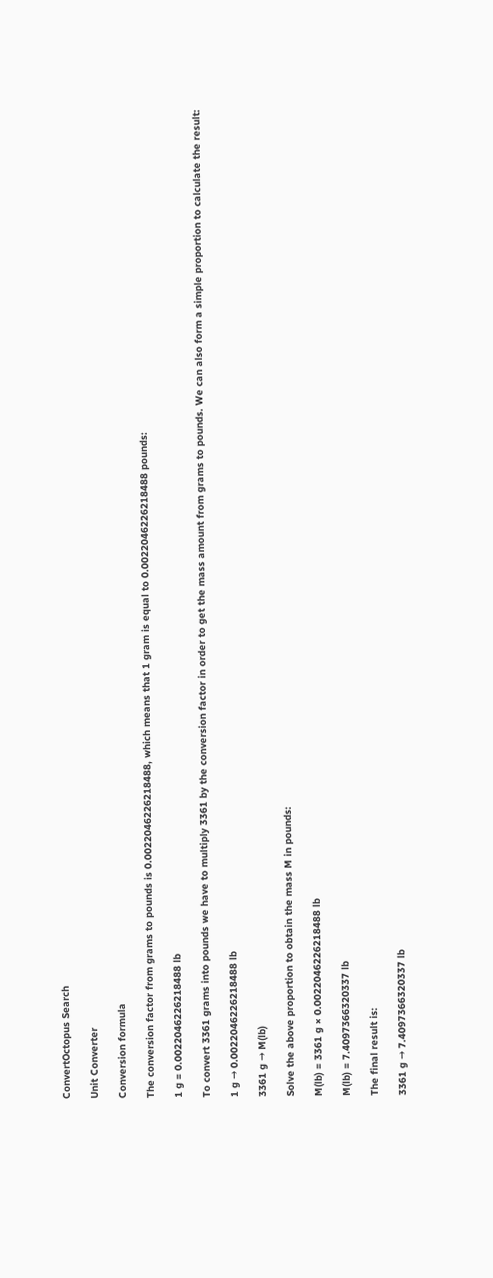ConvertOctopus Search

Unit Converter

Conversion formula

The conversion factor from grams to pounds is 0.0022046226218488, which means that 1 gram is equal to 0.0022046226218488 pounds:

1 g = 0.0022046226218488 lb

To convert 3361 grams into pounds we have to multiply 3361 by the conversion factor in order to get the mass amount from grams to pounds. We can also form a simple proportion to calculate the result:

1 g → 0.0022046226218488 lb

3361 g → M(lb)

Solve the above proportion to obtain the mass M in pounds:

M(lb) = 3361 g × 0.0022046226218488 lb

M(lb) = 7.4097366320337 lb

The final result is:

3361 g → 7.4097366320337 lb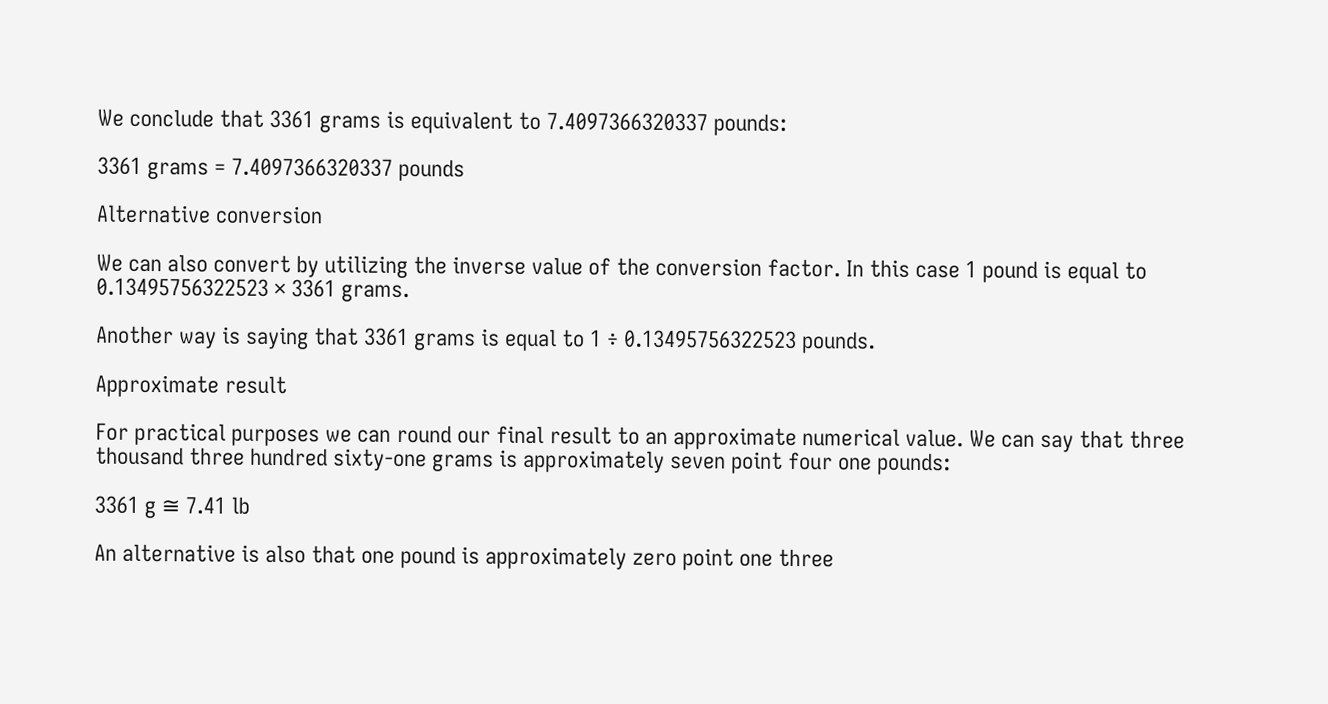We conclude that 3361 grams is equivalent to 7.4097366320337 pounds:

3361 grams = 7.4097366320337 pounds

Alternative conversion

We can also convert by utilizing the inverse value of the conversion factor. In this case 1 pound is equal to 0.13495756322523 × 3361 grams.

Another way is saying that 3361 grams is equal to 1 ÷ 0.13495756322523 pounds.

Approximate result

For practical purposes we can round our final result to an approximate numerical value. We can say that three thousand three hundred sixty-one grams is approximately seven point four one pounds:

3361 g ≅ 7.41 lb

An alternative is also that one pound is approximately zero point one three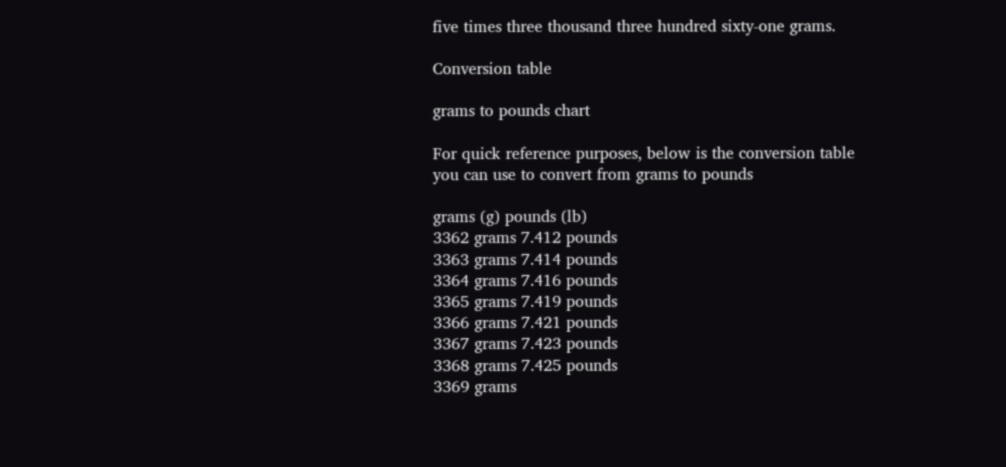five times three thousand three hundred sixty-one grams.

Conversion table

grams to pounds chart

For quick reference purposes, below is the conversion table you can use to convert from grams to pounds

grams (g) pounds (lb)
3362 grams 7.412 pounds
3363 grams 7.414 pounds
3364 grams 7.416 pounds
3365 grams 7.419 pounds
3366 grams 7.421 pounds
3367 grams 7.423 pounds
3368 grams 7.425 pounds
3369 grams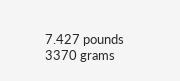7.427 pounds
3370 grams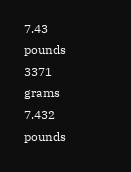7.43 pounds
3371 grams 7.432 pounds